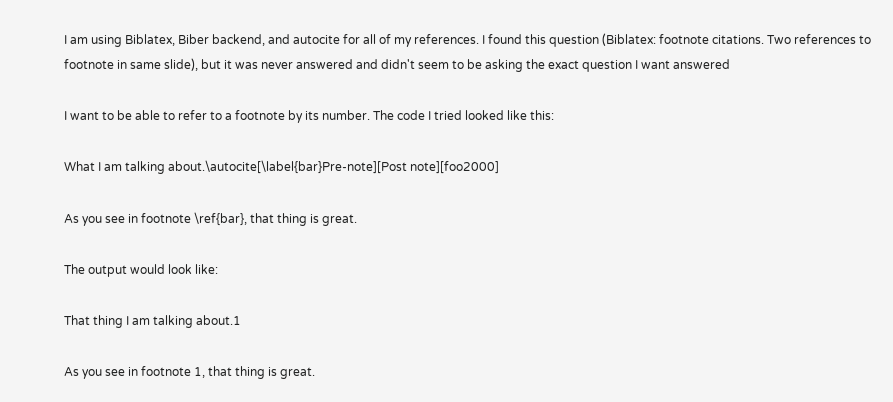I am using Biblatex, Biber backend, and autocite for all of my references. I found this question (Biblatex: footnote citations. Two references to footnote in same slide), but it was never answered and didn't seem to be asking the exact question I want answered

I want to be able to refer to a footnote by its number. The code I tried looked like this:

What I am talking about.\autocite[\label{bar}Pre-note][Post note][foo2000]

As you see in footnote \ref{bar}, that thing is great.

The output would look like:

That thing I am talking about.1

As you see in footnote 1, that thing is great.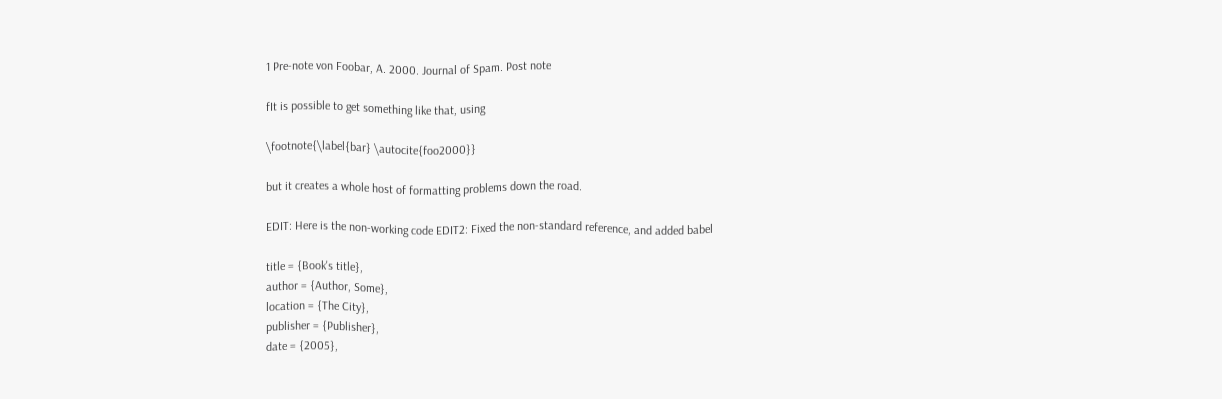1 Pre-note von Foobar, A. 2000. Journal of Spam. Post note

fIt is possible to get something like that, using

\footnote{\label{bar} \autocite{foo2000}}

but it creates a whole host of formatting problems down the road.

EDIT: Here is the non-working code EDIT2: Fixed the non-standard reference, and added babel

title = {Book's title},
author = {Author, Some},
location = {The City},
publisher = {Publisher},
date = {2005},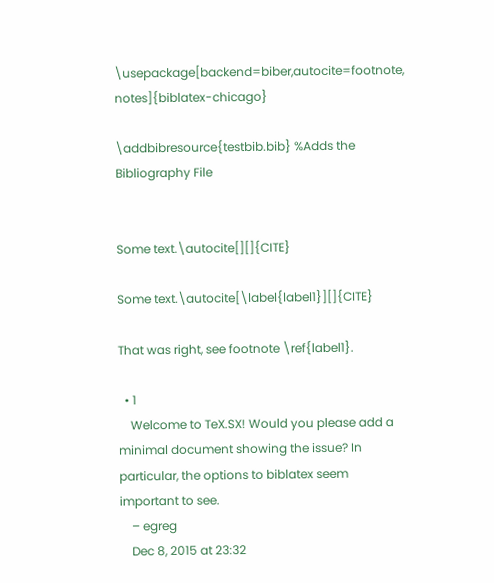\usepackage[backend=biber,autocite=footnote, notes]{biblatex-chicago}

\addbibresource{testbib.bib} %Adds the Bibliography File


Some text.\autocite[][]{CITE}

Some text.\autocite[\label{label1}][]{CITE}

That was right, see footnote \ref{label1}.

  • 1
    Welcome to TeX.SX! Would you please add a minimal document showing the issue? In particular, the options to biblatex seem important to see.
    – egreg
    Dec 8, 2015 at 23:32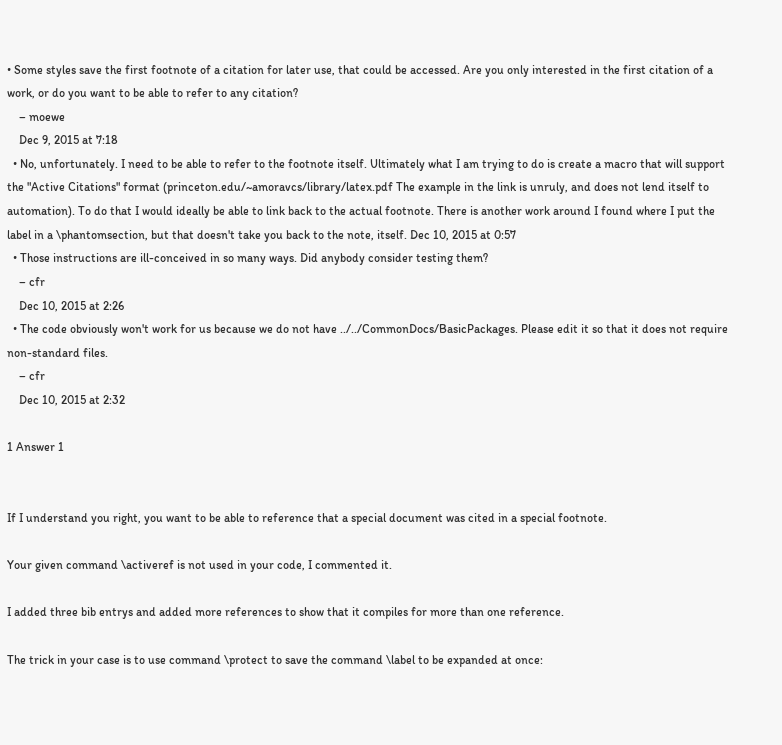• Some styles save the first footnote of a citation for later use, that could be accessed. Are you only interested in the first citation of a work, or do you want to be able to refer to any citation?
    – moewe
    Dec 9, 2015 at 7:18
  • No, unfortunately. I need to be able to refer to the footnote itself. Ultimately what I am trying to do is create a macro that will support the "Active Citations" format (princeton.edu/~amoravcs/library/latex.pdf The example in the link is unruly, and does not lend itself to automation). To do that I would ideally be able to link back to the actual footnote. There is another work around I found where I put the label in a \phantomsection, but that doesn't take you back to the note, itself. Dec 10, 2015 at 0:57
  • Those instructions are ill-conceived in so many ways. Did anybody consider testing them?
    – cfr
    Dec 10, 2015 at 2:26
  • The code obviously won't work for us because we do not have ../../CommonDocs/BasicPackages. Please edit it so that it does not require non-standard files.
    – cfr
    Dec 10, 2015 at 2:32

1 Answer 1


If I understand you right, you want to be able to reference that a special document was cited in a special footnote.

Your given command \activeref is not used in your code, I commented it.

I added three bib entrys and added more references to show that it compiles for more than one reference.

The trick in your case is to use command \protect to save the command \label to be expanded at once: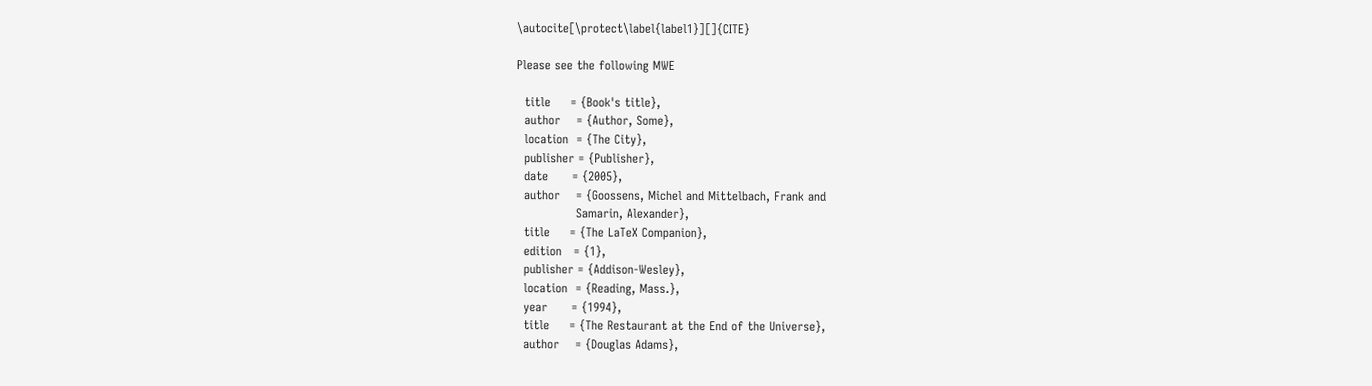\autocite[\protect\label{label1}][]{CITE}

Please see the following MWE

  title     = {Book's title},
  author    = {Author, Some},
  location  = {The City},
  publisher = {Publisher},
  date      = {2005},
  author    = {Goossens, Michel and Mittelbach, Frank and
               Samarin, Alexander},
  title     = {The LaTeX Companion},
  edition   = {1},
  publisher = {Addison-Wesley},
  location  = {Reading, Mass.},
  year      = {1994},
  title     = {The Restaurant at the End of the Universe},
  author    = {Douglas Adams},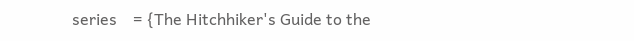series    = {The Hitchhiker's Guide to the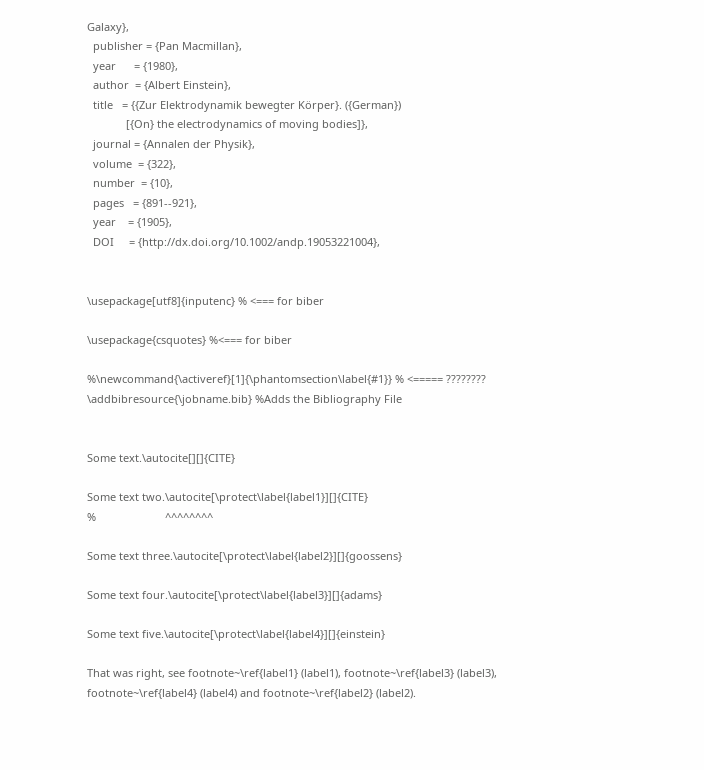Galaxy},
  publisher = {Pan Macmillan},
  year      = {1980},
  author  = {Albert Einstein},
  title   = {{Zur Elektrodynamik bewegter Körper}. ({German})
             [{On} the electrodynamics of moving bodies]},
  journal = {Annalen der Physik},
  volume  = {322},
  number  = {10},
  pages   = {891--921},
  year    = {1905},
  DOI     = {http://dx.doi.org/10.1002/andp.19053221004},


\usepackage[utf8]{inputenc} % <=== for biber

\usepackage{csquotes} %<=== for biber

%\newcommand{\activeref}[1]{\phantomsection\label{#1}} % <===== ????????
\addbibresource{\jobname.bib} %Adds the Bibliography File


Some text.\autocite[][]{CITE}

Some text two.\autocite[\protect\label{label1}][]{CITE}
%                       ^^^^^^^^

Some text three.\autocite[\protect\label{label2}][]{goossens}

Some text four.\autocite[\protect\label{label3}][]{adams}

Some text five.\autocite[\protect\label{label4}][]{einstein}

That was right, see footnote~\ref{label1} (label1), footnote~\ref{label3} (label3),
footnote~\ref{label4} (label4) and footnote~\ref{label2} (label2).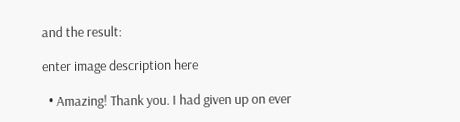and the result:

enter image description here

  • Amazing! Thank you. I had given up on ever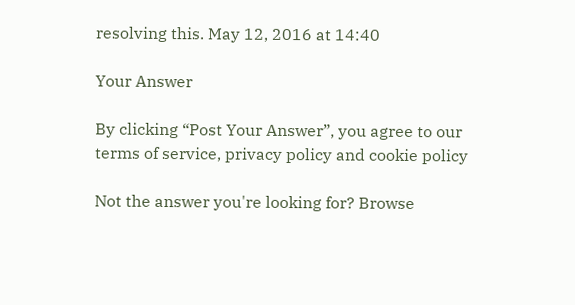resolving this. May 12, 2016 at 14:40

Your Answer

By clicking “Post Your Answer”, you agree to our terms of service, privacy policy and cookie policy

Not the answer you're looking for? Browse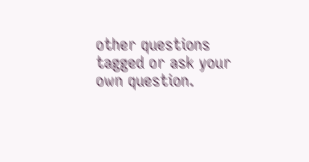other questions tagged or ask your own question.